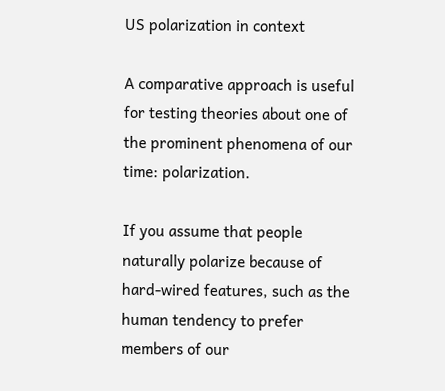US polarization in context

A comparative approach is useful for testing theories about one of the prominent phenomena of our time: polarization.

If you assume that people naturally polarize because of hard-wired features, such as the human tendency to prefer members of our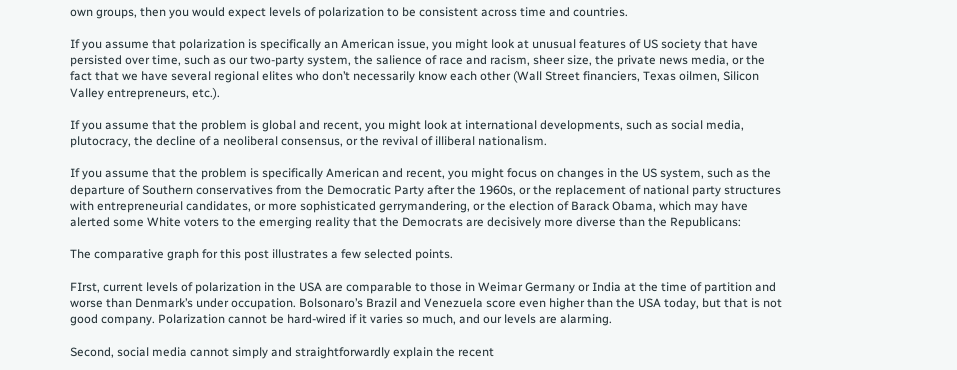own groups, then you would expect levels of polarization to be consistent across time and countries.

If you assume that polarization is specifically an American issue, you might look at unusual features of US society that have persisted over time, such as our two-party system, the salience of race and racism, sheer size, the private news media, or the fact that we have several regional elites who don’t necessarily know each other (Wall Street financiers, Texas oilmen, Silicon Valley entrepreneurs, etc.).

If you assume that the problem is global and recent, you might look at international developments, such as social media, plutocracy, the decline of a neoliberal consensus, or the revival of illiberal nationalism.

If you assume that the problem is specifically American and recent, you might focus on changes in the US system, such as the departure of Southern conservatives from the Democratic Party after the 1960s, or the replacement of national party structures with entrepreneurial candidates, or more sophisticated gerrymandering, or the election of Barack Obama, which may have alerted some White voters to the emerging reality that the Democrats are decisively more diverse than the Republicans:

The comparative graph for this post illustrates a few selected points.

FIrst, current levels of polarization in the USA are comparable to those in Weimar Germany or India at the time of partition and worse than Denmark’s under occupation. Bolsonaro’s Brazil and Venezuela score even higher than the USA today, but that is not good company. Polarization cannot be hard-wired if it varies so much, and our levels are alarming.

Second, social media cannot simply and straightforwardly explain the recent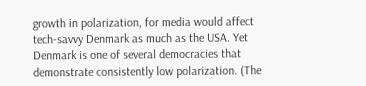growth in polarization, for media would affect tech-savvy Denmark as much as the USA. Yet Denmark is one of several democracies that demonstrate consistently low polarization. (The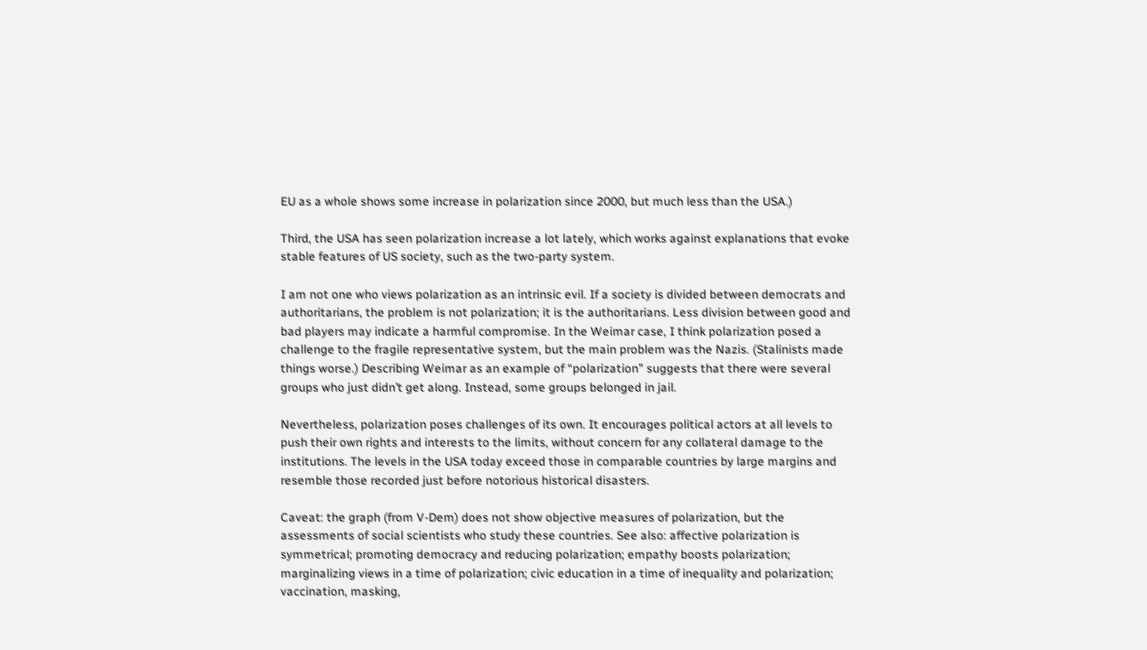EU as a whole shows some increase in polarization since 2000, but much less than the USA.)

Third, the USA has seen polarization increase a lot lately, which works against explanations that evoke stable features of US society, such as the two-party system.

I am not one who views polarization as an intrinsic evil. If a society is divided between democrats and authoritarians, the problem is not polarization; it is the authoritarians. Less division between good and bad players may indicate a harmful compromise. In the Weimar case, I think polarization posed a challenge to the fragile representative system, but the main problem was the Nazis. (Stalinists made things worse.) Describing Weimar as an example of “polarization” suggests that there were several groups who just didn’t get along. Instead, some groups belonged in jail.

Nevertheless, polarization poses challenges of its own. It encourages political actors at all levels to push their own rights and interests to the limits, without concern for any collateral damage to the institutions. The levels in the USA today exceed those in comparable countries by large margins and resemble those recorded just before notorious historical disasters.

Caveat: the graph (from V-Dem) does not show objective measures of polarization, but the assessments of social scientists who study these countries. See also: affective polarization is symmetrical; promoting democracy and reducing polarization; empathy boosts polarization; marginalizing views in a time of polarization; civic education in a time of inequality and polarization; vaccination, masking,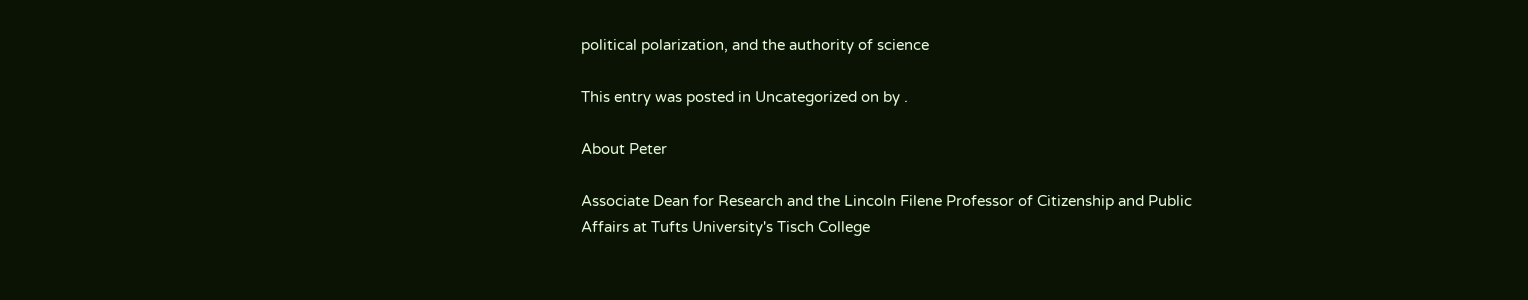political polarization, and the authority of science

This entry was posted in Uncategorized on by .

About Peter

Associate Dean for Research and the Lincoln Filene Professor of Citizenship and Public Affairs at Tufts University's Tisch College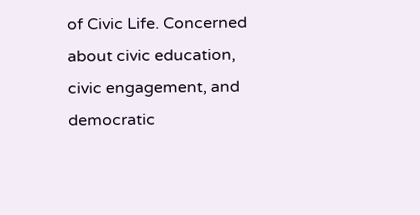of Civic Life. Concerned about civic education, civic engagement, and democratic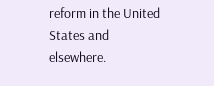reform in the United States and elsewhere.